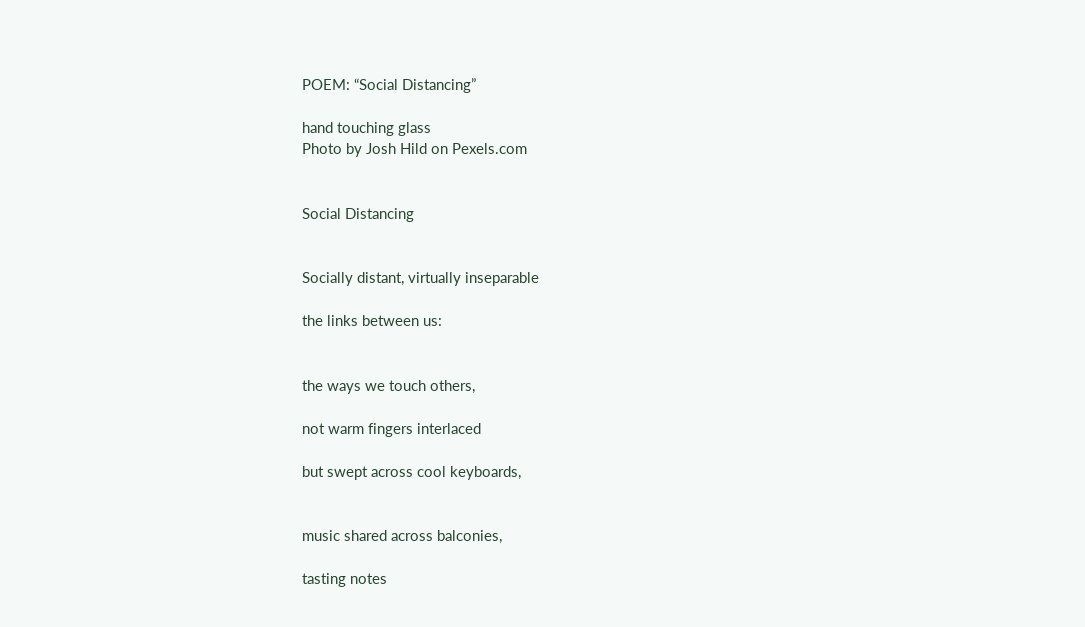POEM: “Social Distancing”

hand touching glass
Photo by Josh Hild on Pexels.com


Social Distancing


Socially distant, virtually inseparable

the links between us:


the ways we touch others,

not warm fingers interlaced

but swept across cool keyboards,


music shared across balconies,

tasting notes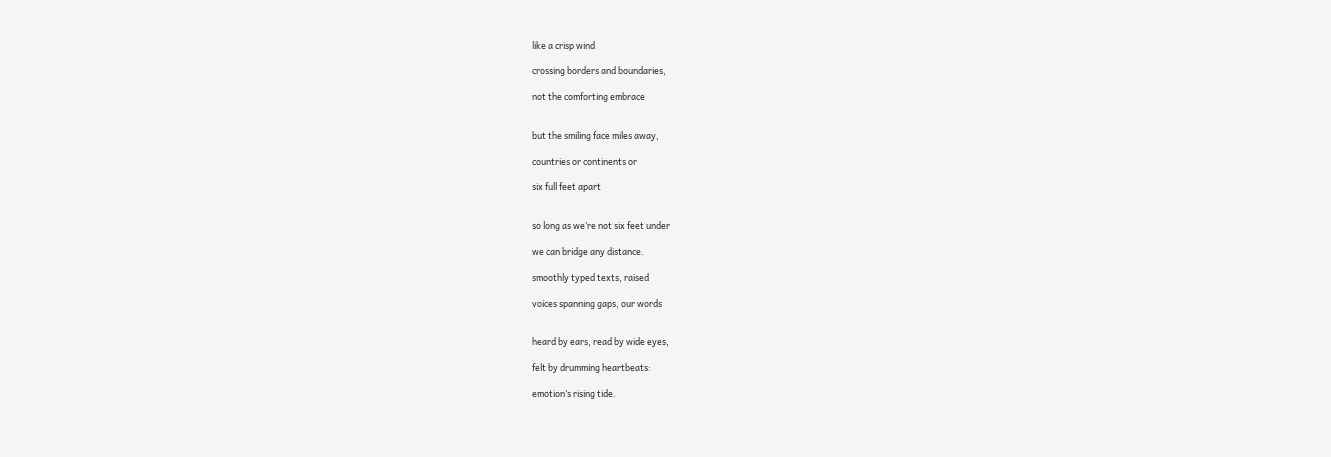like a crisp wind

crossing borders and boundaries,

not the comforting embrace


but the smiling face miles away,

countries or continents or

six full feet apart


so long as we’re not six feet under

we can bridge any distance.

smoothly typed texts, raised

voices spanning gaps, our words


heard by ears, read by wide eyes,

felt by drumming heartbeats:

emotion’s rising tide.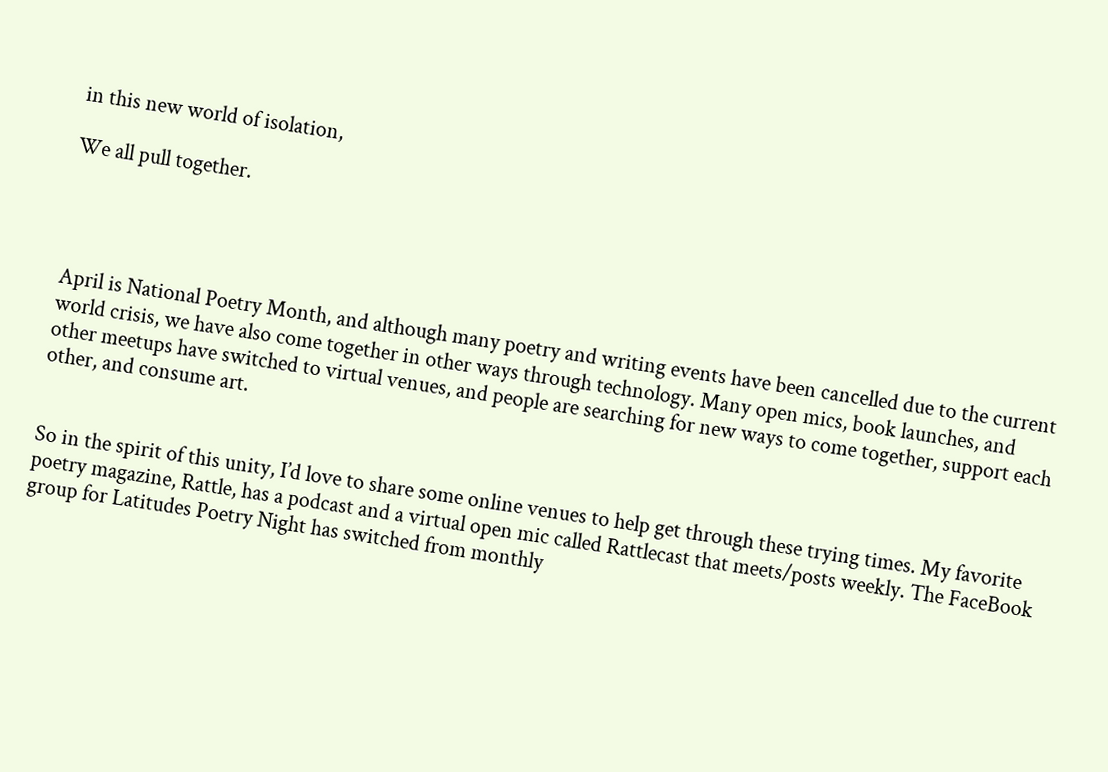in this new world of isolation,

We all pull together.




April is National Poetry Month, and although many poetry and writing events have been cancelled due to the current world crisis, we have also come together in other ways through technology. Many open mics, book launches, and other meetups have switched to virtual venues, and people are searching for new ways to come together, support each other, and consume art.


So in the spirit of this unity, I’d love to share some online venues to help get through these trying times. My favorite poetry magazine, Rattle, has a podcast and a virtual open mic called Rattlecast that meets/posts weekly. The FaceBook group for Latitudes Poetry Night has switched from monthly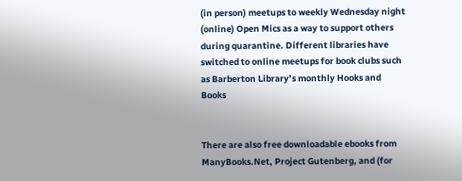(in person) meetups to weekly Wednesday night (online) Open Mics as a way to support others during quarantine. Different libraries have switched to online meetups for book clubs such as Barberton Library’s monthly Hooks and Books


There are also free downloadable ebooks from ManyBooks.Net, Project Gutenberg, and (for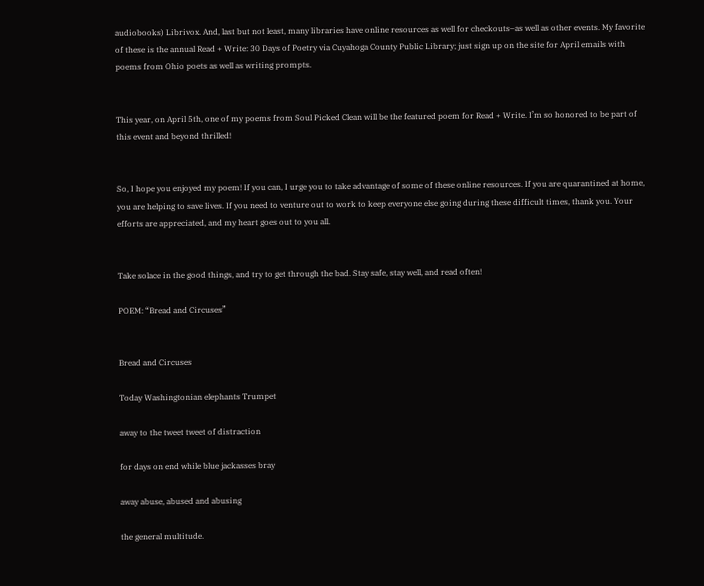audiobooks) Librivox. And, last but not least, many libraries have online resources as well for checkouts–as well as other events. My favorite of these is the annual Read + Write: 30 Days of Poetry via Cuyahoga County Public Library; just sign up on the site for April emails with poems from Ohio poets as well as writing prompts.


This year, on April 5th, one of my poems from Soul Picked Clean will be the featured poem for Read + Write. I’m so honored to be part of this event and beyond thrilled!


So, I hope you enjoyed my poem! If you can, I urge you to take advantage of some of these online resources. If you are quarantined at home, you are helping to save lives. If you need to venture out to work to keep everyone else going during these difficult times, thank you. Your efforts are appreciated, and my heart goes out to you all.


Take solace in the good things, and try to get through the bad. Stay safe, stay well, and read often!

POEM: “Bread and Circuses”


Bread and Circuses

Today Washingtonian elephants Trumpet

away to the tweet tweet of distraction

for days on end while blue jackasses bray

away abuse, abused and abusing

the general multitude.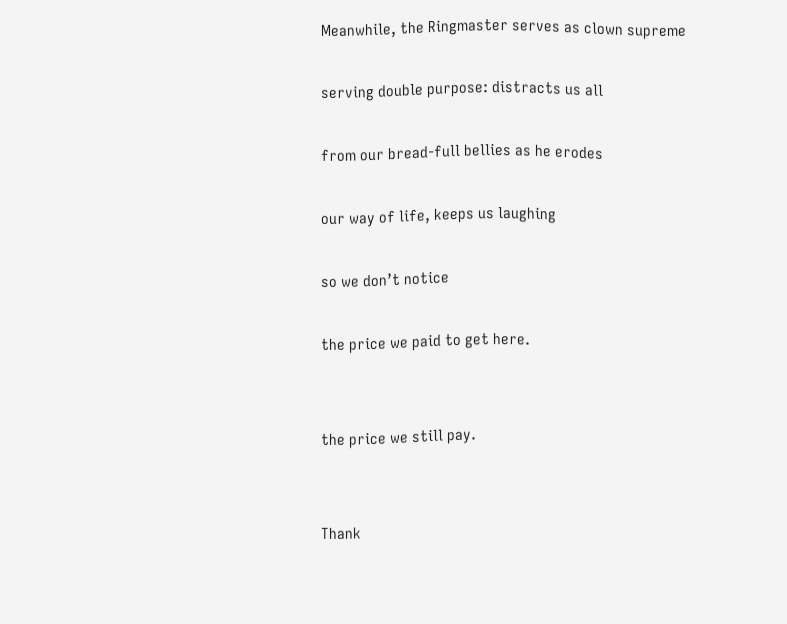Meanwhile, the Ringmaster serves as clown supreme

serving double purpose: distracts us all

from our bread-full bellies as he erodes

our way of life, keeps us laughing

so we don’t notice

the price we paid to get here.


the price we still pay.


Thank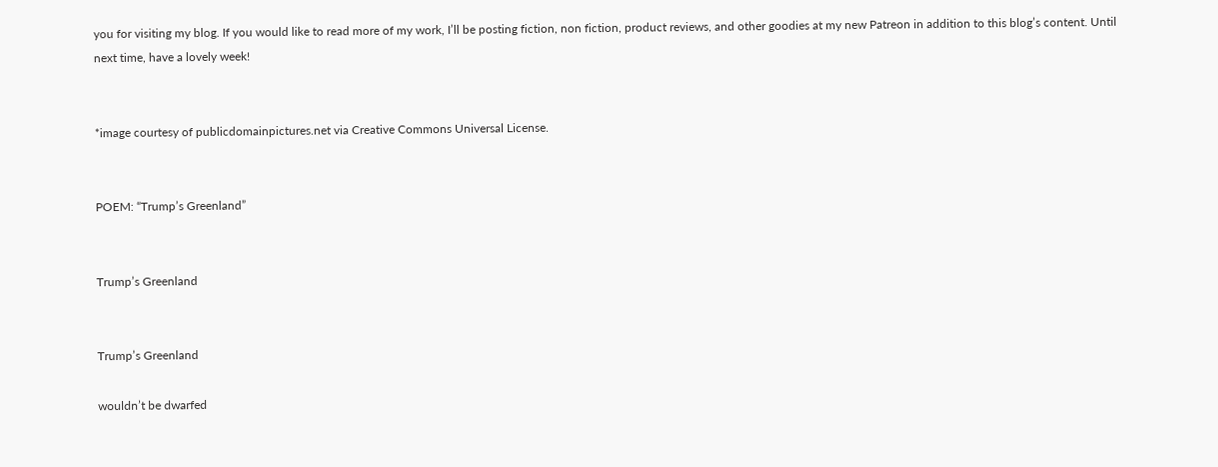you for visiting my blog. If you would like to read more of my work, I’ll be posting fiction, non fiction, product reviews, and other goodies at my new Patreon in addition to this blog’s content. Until next time, have a lovely week!


*image courtesy of publicdomainpictures.net via Creative Commons Universal License.


POEM: “Trump’s Greenland”


Trump’s Greenland


Trump’s Greenland

wouldn’t be dwarfed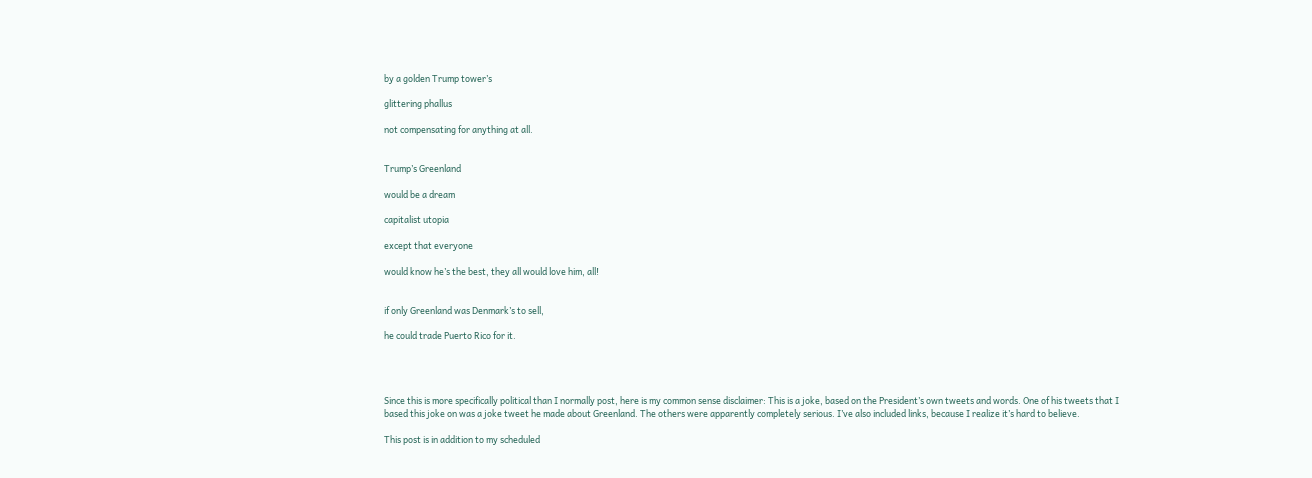by a golden Trump tower’s

glittering phallus

not compensating for anything at all.


Trump’s Greenland

would be a dream

capitalist utopia

except that everyone

would know he’s the best, they all would love him, all!


if only Greenland was Denmark’s to sell,

he could trade Puerto Rico for it.




Since this is more specifically political than I normally post, here is my common sense disclaimer: This is a joke, based on the President’s own tweets and words. One of his tweets that I based this joke on was a joke tweet he made about Greenland. The others were apparently completely serious. I’ve also included links, because I realize it’s hard to believe.

This post is in addition to my scheduled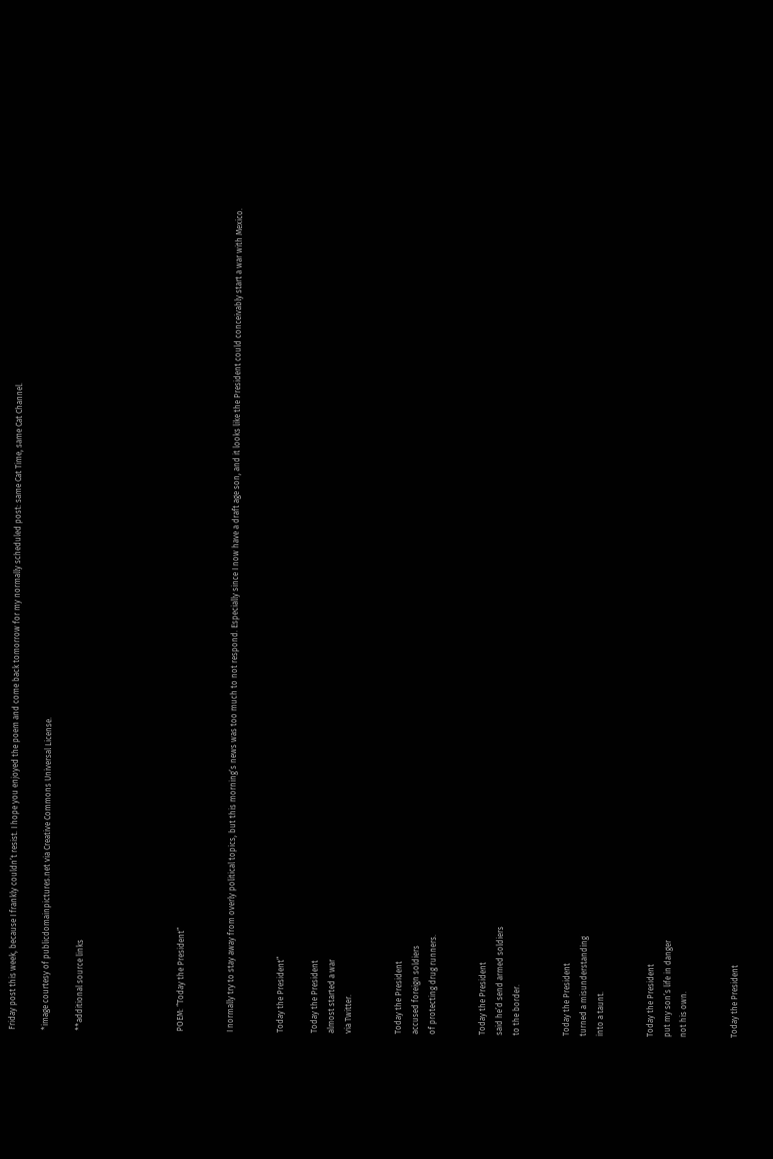Friday post this week, because I frankly couldn’t resist. I hope you enjoyed the poem and come back tomorrow for my normally scheduled post: same Cat Time, same Cat Channel.

*image courtesy of publicdomainpictures.net via Creative Commons Universal License.

**additional source links





POEM: “Today the President”


I normally try to stay away from overly political topics, but this morning’s news was too much to not respond. Especially since I now have a draft age son, and it looks like the President could conceivably start a war with Mexico.


Today the President”

Today the President
almost started a war
via Twitter.


Today the President
accused foreign soldiers
of protecting drug runners.


Today the President
said he’d send armed soldiers
to the border.


Today the President
turned a misunderstanding
into a taunt.


Today the President
put my son’s life in danger
not his own.


Today the President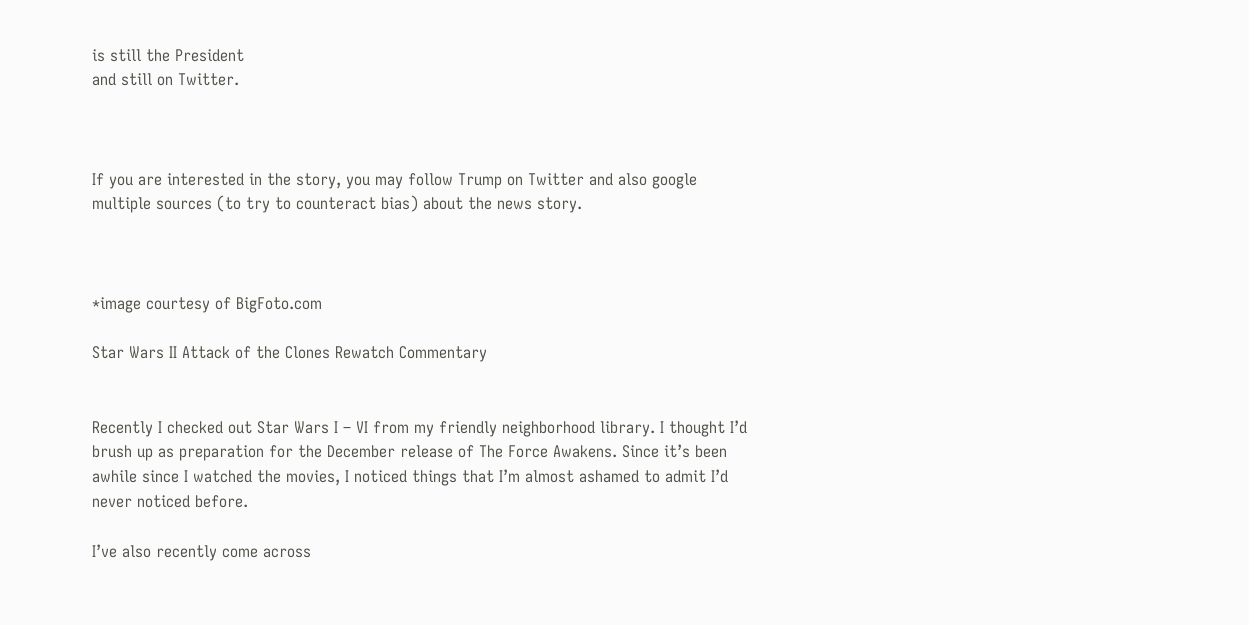is still the President
and still on Twitter.



If you are interested in the story, you may follow Trump on Twitter and also google multiple sources (to try to counteract bias) about the news story.



*image courtesy of BigFoto.com

Star Wars II Attack of the Clones Rewatch Commentary


Recently I checked out Star Wars I – VI from my friendly neighborhood library. I thought I’d brush up as preparation for the December release of The Force Awakens. Since it’s been awhile since I watched the movies, I noticed things that I’m almost ashamed to admit I’d never noticed before.

I’ve also recently come across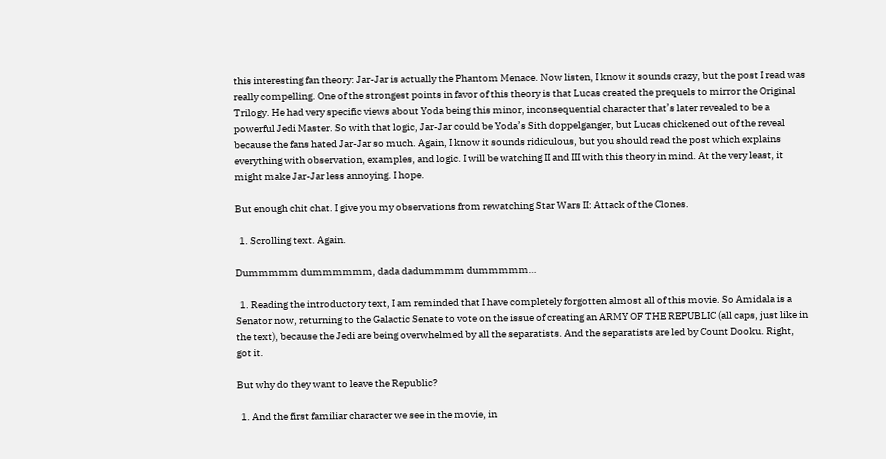this interesting fan theory: Jar-Jar is actually the Phantom Menace. Now listen, I know it sounds crazy, but the post I read was really compelling. One of the strongest points in favor of this theory is that Lucas created the prequels to mirror the Original Trilogy. He had very specific views about Yoda being this minor, inconsequential character that’s later revealed to be a powerful Jedi Master. So with that logic, Jar-Jar could be Yoda’s Sith doppelganger, but Lucas chickened out of the reveal because the fans hated Jar-Jar so much. Again, I know it sounds ridiculous, but you should read the post which explains everything with observation, examples, and logic. I will be watching II and III with this theory in mind. At the very least, it might make Jar-Jar less annoying. I hope.

But enough chit chat. I give you my observations from rewatching Star Wars II: Attack of the Clones.

  1. Scrolling text. Again.

Dummmmm dummmmmm, dada dadummmm dummmmm…

  1. Reading the introductory text, I am reminded that I have completely forgotten almost all of this movie. So Amidala is a Senator now, returning to the Galactic Senate to vote on the issue of creating an ARMY OF THE REPUBLIC (all caps, just like in the text), because the Jedi are being overwhelmed by all the separatists. And the separatists are led by Count Dooku. Right, got it.

But why do they want to leave the Republic?

  1. And the first familiar character we see in the movie, in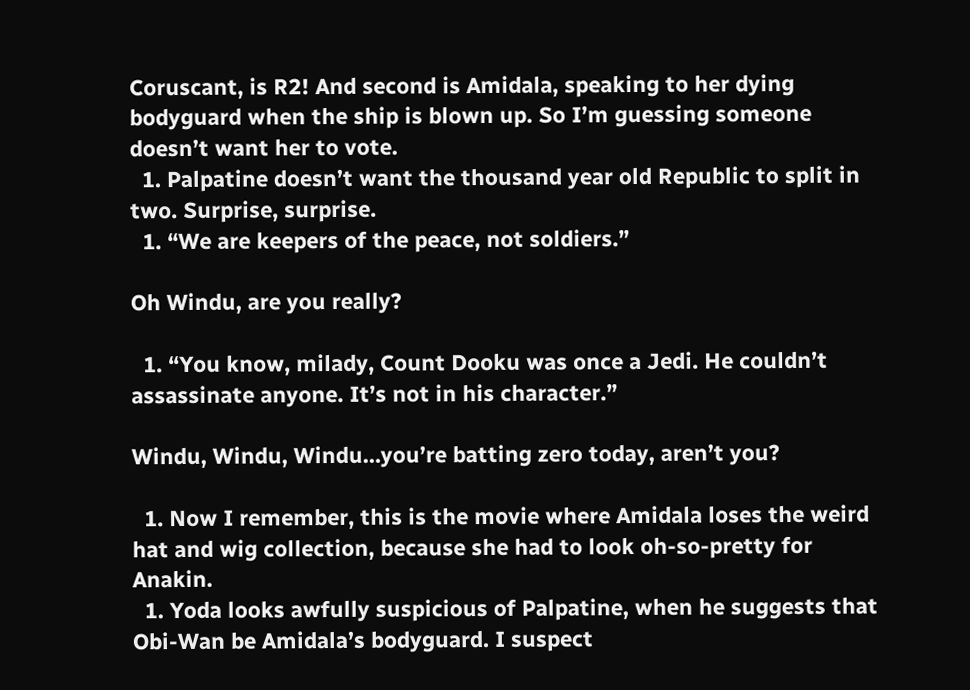Coruscant, is R2! And second is Amidala, speaking to her dying bodyguard when the ship is blown up. So I’m guessing someone doesn’t want her to vote.
  1. Palpatine doesn’t want the thousand year old Republic to split in two. Surprise, surprise.
  1. “We are keepers of the peace, not soldiers.”

Oh Windu, are you really?

  1. “You know, milady, Count Dooku was once a Jedi. He couldn’t assassinate anyone. It’s not in his character.”

Windu, Windu, Windu…you’re batting zero today, aren’t you?

  1. Now I remember, this is the movie where Amidala loses the weird hat and wig collection, because she had to look oh-so-pretty for Anakin.
  1. Yoda looks awfully suspicious of Palpatine, when he suggests that Obi-Wan be Amidala’s bodyguard. I suspect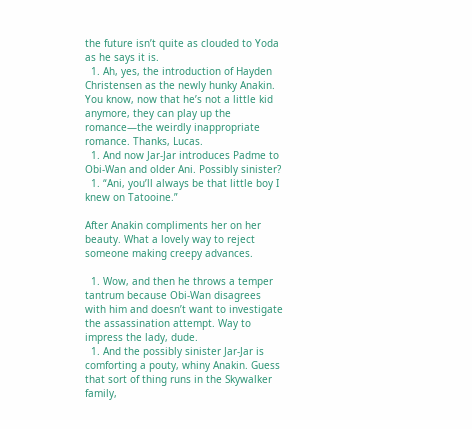the future isn’t quite as clouded to Yoda as he says it is.
  1. Ah, yes, the introduction of Hayden Christensen as the newly hunky Anakin. You know, now that he’s not a little kid anymore, they can play up the romance—the weirdly inappropriate romance. Thanks, Lucas.
  1. And now Jar-Jar introduces Padme to Obi-Wan and older Ani. Possibly sinister?
  1. “Ani, you’ll always be that little boy I knew on Tatooine.”

After Anakin compliments her on her beauty. What a lovely way to reject someone making creepy advances.

  1. Wow, and then he throws a temper tantrum because Obi-Wan disagrees with him and doesn’t want to investigate the assassination attempt. Way to impress the lady, dude.
  1. And the possibly sinister Jar-Jar is comforting a pouty, whiny Anakin. Guess that sort of thing runs in the Skywalker family,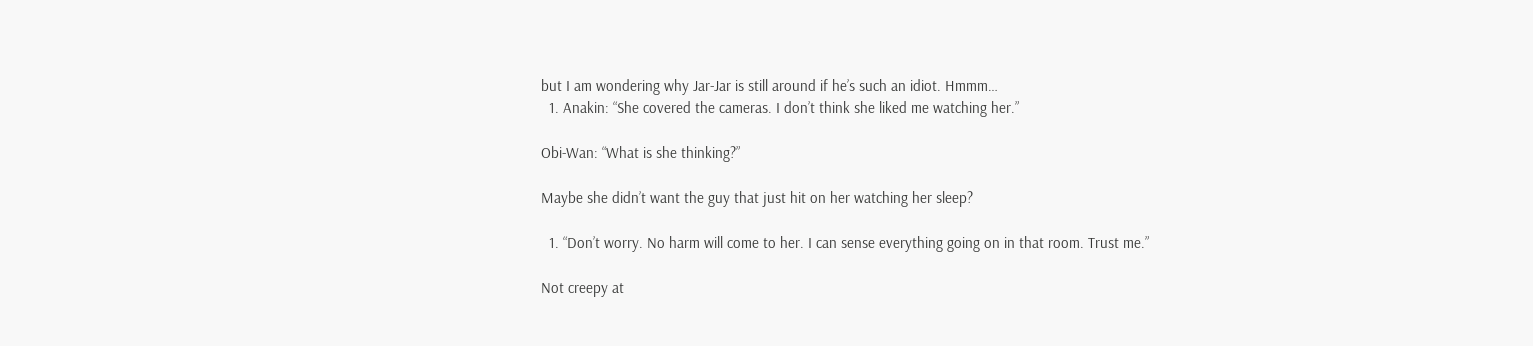but I am wondering why Jar-Jar is still around if he’s such an idiot. Hmmm…
  1. Anakin: “She covered the cameras. I don’t think she liked me watching her.”

Obi-Wan: “What is she thinking?”

Maybe she didn’t want the guy that just hit on her watching her sleep?

  1. “Don’t worry. No harm will come to her. I can sense everything going on in that room. Trust me.”

Not creepy at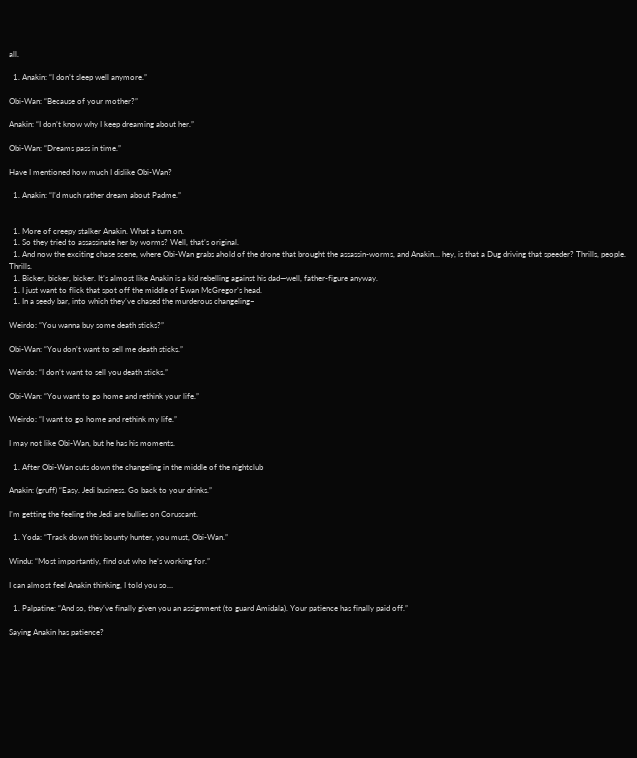all.

  1. Anakin: “I don’t sleep well anymore.”

Obi-Wan: “Because of your mother?”

Anakin: “I don’t know why I keep dreaming about her.”

Obi-Wan: “Dreams pass in time.”

Have I mentioned how much I dislike Obi-Wan?

  1. Anakin: “I’d much rather dream about Padme.”


  1. More of creepy stalker Anakin. What a turn on.
  1. So they tried to assassinate her by worms? Well, that’s original.
  1. And now the exciting chase scene, where Obi-Wan grabs ahold of the drone that brought the assassin-worms, and Anakin… hey, is that a Dug driving that speeder? Thrills, people. Thrills.
  1. Bicker, bicker, bicker. It’s almost like Anakin is a kid rebelling against his dad—well, father-figure anyway.
  1. I just want to flick that spot off the middle of Ewan McGregor’s head.
  1. In a seedy bar, into which they’ve chased the murderous changeling–

Weirdo: “You wanna buy some death sticks?”

Obi-Wan: “You don’t want to sell me death sticks.”

Weirdo: “I don’t want to sell you death sticks.”

Obi-Wan: “You want to go home and rethink your life.”

Weirdo: “I want to go home and rethink my life.”

I may not like Obi-Wan, but he has his moments.

  1. After Obi-Wan cuts down the changeling in the middle of the nightclub

Anakin: (gruff) “Easy. Jedi business. Go back to your drinks.”

I’m getting the feeling the Jedi are bullies on Coruscant.

  1. Yoda: “Track down this bounty hunter, you must, Obi-Wan.”

Windu: “Most importantly, find out who he’s working for.”

I can almost feel Anakin thinking, I told you so…

  1. Palpatine: “And so, they’ve finally given you an assignment (to guard Amidala). Your patience has finally paid off.”

Saying Anakin has patience?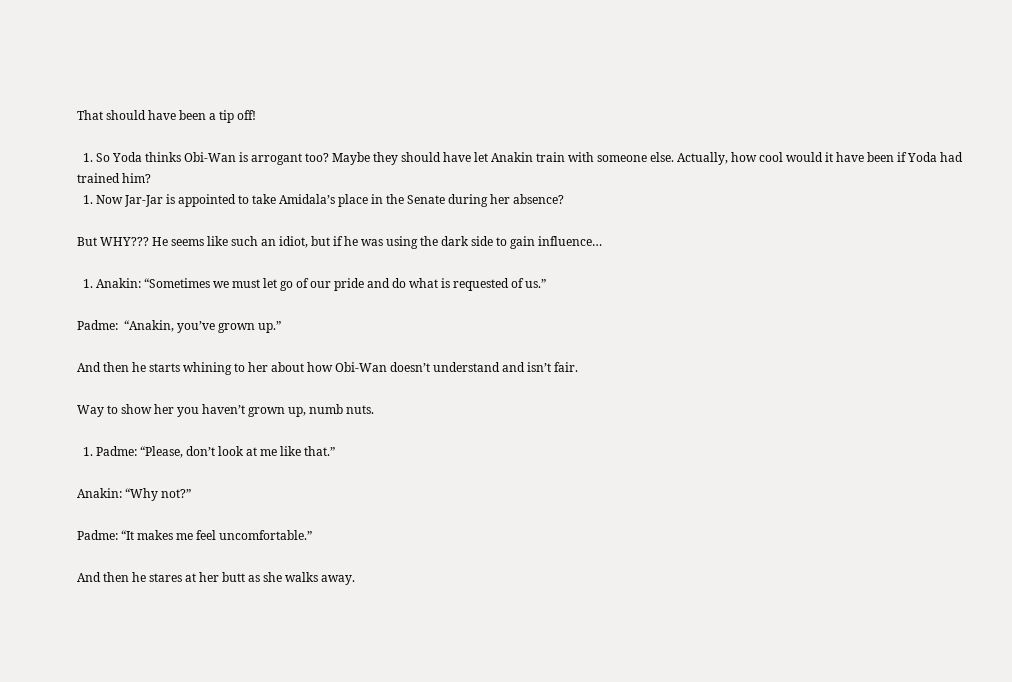That should have been a tip off!

  1. So Yoda thinks Obi-Wan is arrogant too? Maybe they should have let Anakin train with someone else. Actually, how cool would it have been if Yoda had trained him?
  1. Now Jar-Jar is appointed to take Amidala’s place in the Senate during her absence?

But WHY??? He seems like such an idiot, but if he was using the dark side to gain influence…

  1. Anakin: “Sometimes we must let go of our pride and do what is requested of us.”

Padme:  “Anakin, you’ve grown up.”

And then he starts whining to her about how Obi-Wan doesn’t understand and isn’t fair.

Way to show her you haven’t grown up, numb nuts.

  1. Padme: “Please, don’t look at me like that.”

Anakin: “Why not?”

Padme: “It makes me feel uncomfortable.”

And then he stares at her butt as she walks away.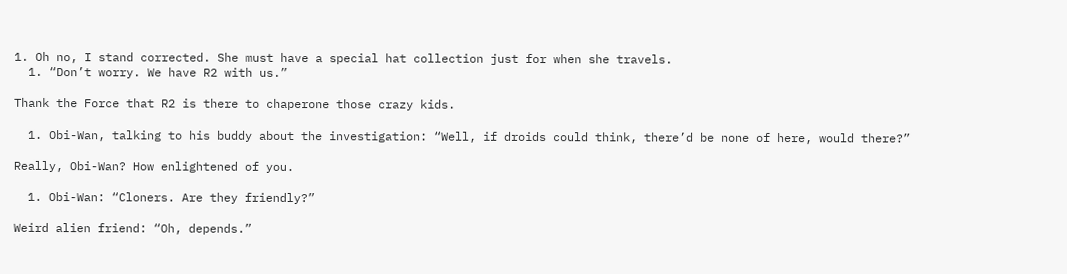1. Oh no, I stand corrected. She must have a special hat collection just for when she travels.
  1. “Don’t worry. We have R2 with us.”

Thank the Force that R2 is there to chaperone those crazy kids.

  1. Obi-Wan, talking to his buddy about the investigation: “Well, if droids could think, there’d be none of here, would there?”

Really, Obi-Wan? How enlightened of you.

  1. Obi-Wan: “Cloners. Are they friendly?”

Weird alien friend: “Oh, depends.”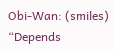Obi-Wan: (smiles) “Depends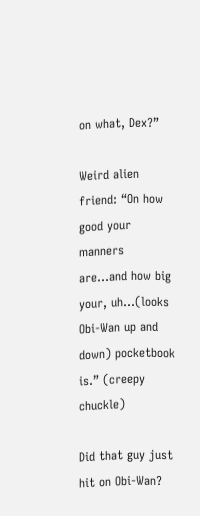on what, Dex?”

Weird alien friend: “On how good your manners are…and how big your, uh…(looks Obi-Wan up and down) pocketbook is.” (creepy chuckle)

Did that guy just hit on Obi-Wan?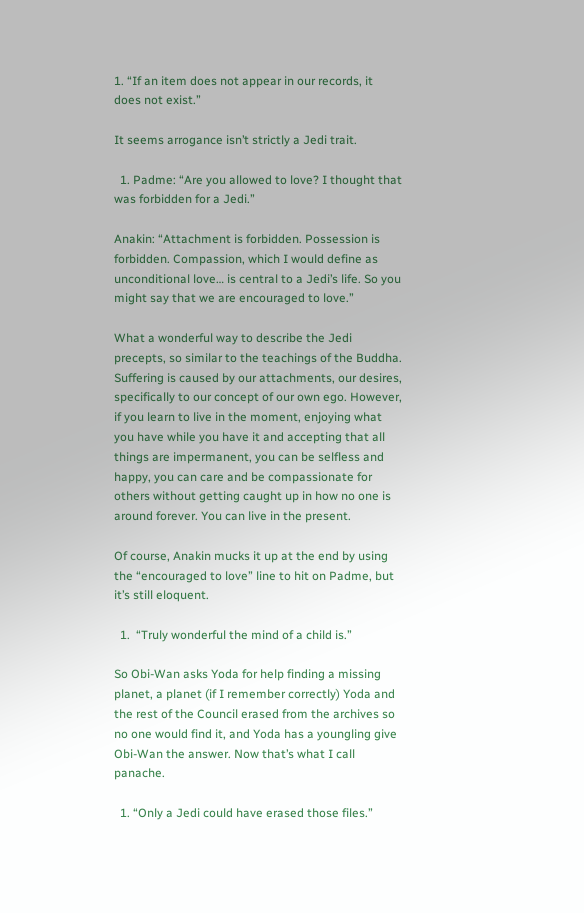1. “If an item does not appear in our records, it does not exist.”

It seems arrogance isn’t strictly a Jedi trait.

  1. Padme: “Are you allowed to love? I thought that was forbidden for a Jedi.”

Anakin: “Attachment is forbidden. Possession is forbidden. Compassion, which I would define as unconditional love… is central to a Jedi’s life. So you might say that we are encouraged to love.”

What a wonderful way to describe the Jedi precepts, so similar to the teachings of the Buddha. Suffering is caused by our attachments, our desires, specifically to our concept of our own ego. However, if you learn to live in the moment, enjoying what you have while you have it and accepting that all things are impermanent, you can be selfless and happy, you can care and be compassionate for others without getting caught up in how no one is around forever. You can live in the present.

Of course, Anakin mucks it up at the end by using the “encouraged to love” line to hit on Padme, but it’s still eloquent.

  1.  “Truly wonderful the mind of a child is.”

So Obi-Wan asks Yoda for help finding a missing planet, a planet (if I remember correctly) Yoda and the rest of the Council erased from the archives so no one would find it, and Yoda has a youngling give Obi-Wan the answer. Now that’s what I call panache.

  1. “Only a Jedi could have erased those files.”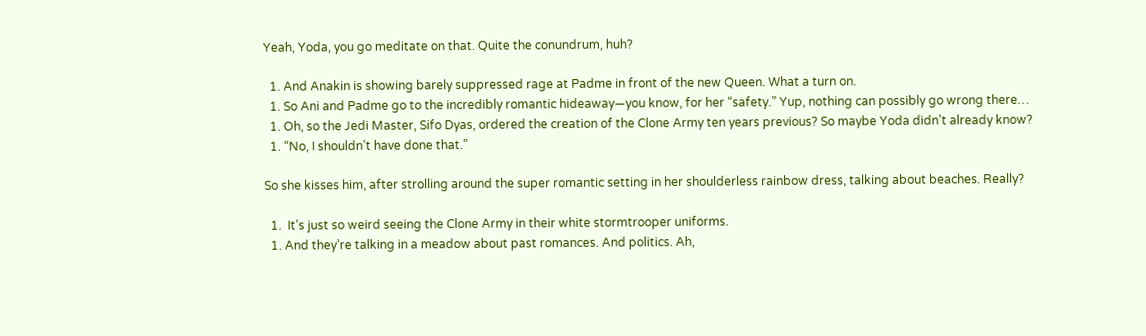Yeah, Yoda, you go meditate on that. Quite the conundrum, huh?

  1. And Anakin is showing barely suppressed rage at Padme in front of the new Queen. What a turn on.
  1. So Ani and Padme go to the incredibly romantic hideaway—you know, for her “safety.” Yup, nothing can possibly go wrong there…
  1. Oh, so the Jedi Master, Sifo Dyas, ordered the creation of the Clone Army ten years previous? So maybe Yoda didn’t already know?
  1. “No, I shouldn’t have done that.”

So she kisses him, after strolling around the super romantic setting in her shoulderless rainbow dress, talking about beaches. Really?

  1.  It’s just so weird seeing the Clone Army in their white stormtrooper uniforms.
  1. And they’re talking in a meadow about past romances. And politics. Ah,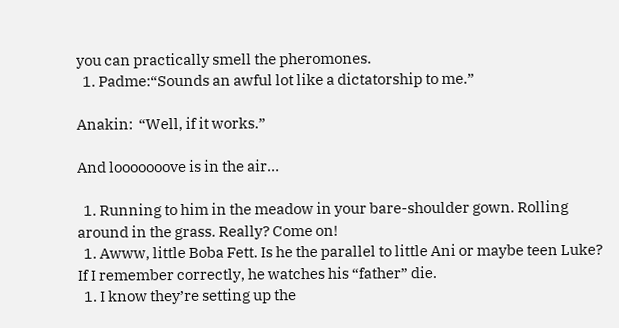you can practically smell the pheromones.
  1. Padme:“Sounds an awful lot like a dictatorship to me.”

Anakin:  “Well, if it works.”

And looooooove is in the air…

  1. Running to him in the meadow in your bare-shoulder gown. Rolling around in the grass. Really? Come on!
  1. Awww, little Boba Fett. Is he the parallel to little Ani or maybe teen Luke? If I remember correctly, he watches his “father” die.
  1. I know they’re setting up the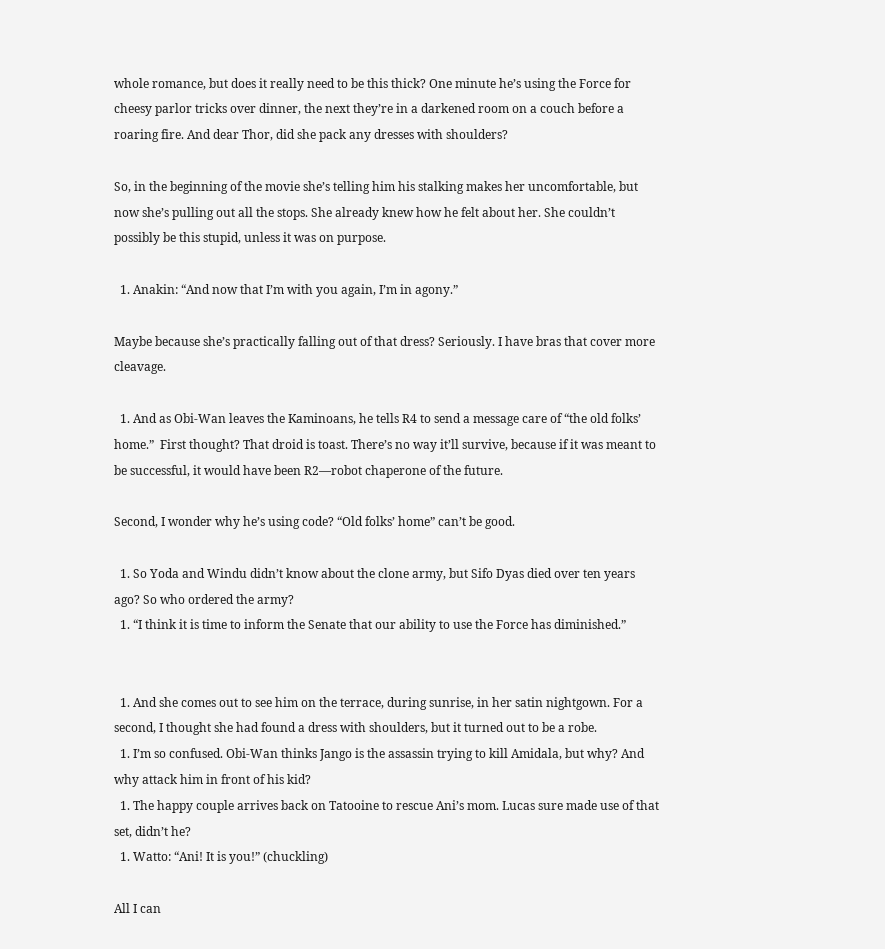whole romance, but does it really need to be this thick? One minute he’s using the Force for cheesy parlor tricks over dinner, the next they’re in a darkened room on a couch before a roaring fire. And dear Thor, did she pack any dresses with shoulders?

So, in the beginning of the movie she’s telling him his stalking makes her uncomfortable, but now she’s pulling out all the stops. She already knew how he felt about her. She couldn’t possibly be this stupid, unless it was on purpose.

  1. Anakin: “And now that I’m with you again, I’m in agony.”

Maybe because she’s practically falling out of that dress? Seriously. I have bras that cover more cleavage.

  1. And as Obi-Wan leaves the Kaminoans, he tells R4 to send a message care of “the old folks’ home.”  First thought? That droid is toast. There’s no way it’ll survive, because if it was meant to be successful, it would have been R2—robot chaperone of the future.

Second, I wonder why he’s using code? “Old folks’ home” can’t be good.

  1. So Yoda and Windu didn’t know about the clone army, but Sifo Dyas died over ten years ago? So who ordered the army?
  1. “I think it is time to inform the Senate that our ability to use the Force has diminished.”


  1. And she comes out to see him on the terrace, during sunrise, in her satin nightgown. For a second, I thought she had found a dress with shoulders, but it turned out to be a robe.
  1. I’m so confused. Obi-Wan thinks Jango is the assassin trying to kill Amidala, but why? And why attack him in front of his kid?
  1. The happy couple arrives back on Tatooine to rescue Ani’s mom. Lucas sure made use of that set, didn’t he?
  1. Watto: “Ani! It is you!” (chuckling)

All I can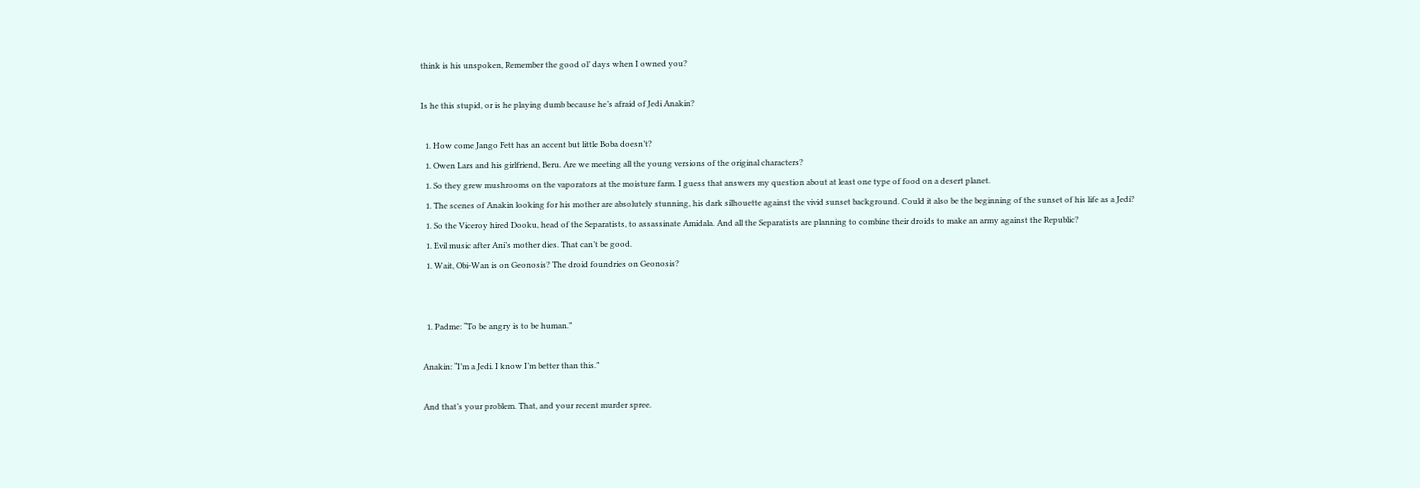think is his unspoken, Remember the good ol’ days when I owned you?

Is he this stupid, or is he playing dumb because he’s afraid of Jedi Anakin?

  1. How come Jango Fett has an accent but little Boba doesn’t?
  1. Owen Lars and his girlfriend, Beru. Are we meeting all the young versions of the original characters?
  1. So they grew mushrooms on the vaporators at the moisture farm. I guess that answers my question about at least one type of food on a desert planet.
  1. The scenes of Anakin looking for his mother are absolutely stunning, his dark silhouette against the vivid sunset background. Could it also be the beginning of the sunset of his life as a Jedi?
  1. So the Viceroy hired Dooku, head of the Separatists, to assassinate Amidala. And all the Separatists are planning to combine their droids to make an army against the Republic?
  1. Evil music after Ani’s mother dies. That can’t be good.
  1. Wait, Obi-Wan is on Geonosis? The droid foundries on Geonosis?


  1. Padme: “To be angry is to be human.”

Anakin: “I’m a Jedi. I know I’m better than this.”

And that’s your problem. That, and your recent murder spree.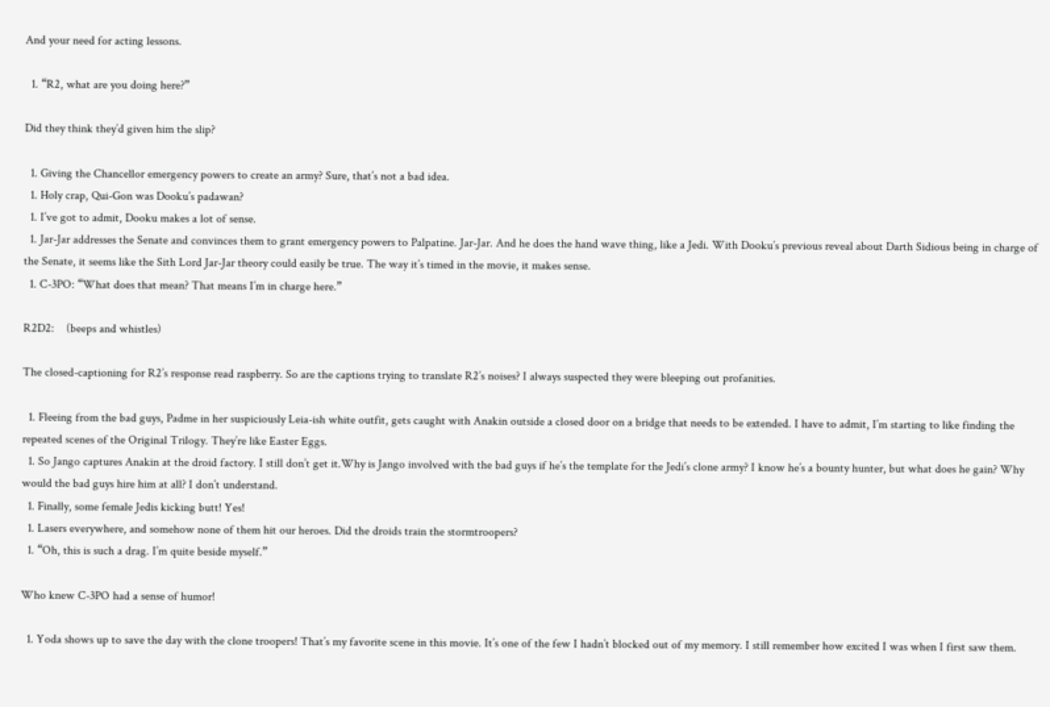And your need for acting lessons.

  1. “R2, what are you doing here?”

Did they think they’d given him the slip?

  1. Giving the Chancellor emergency powers to create an army? Sure, that’s not a bad idea.
  1. Holy crap, Qui-Gon was Dooku’s padawan?
  1. I’ve got to admit, Dooku makes a lot of sense.
  1. Jar-Jar addresses the Senate and convinces them to grant emergency powers to Palpatine. Jar-Jar. And he does the hand wave thing, like a Jedi. With Dooku’s previous reveal about Darth Sidious being in charge of the Senate, it seems like the Sith Lord Jar-Jar theory could easily be true. The way it’s timed in the movie, it makes sense.
  1. C-3PO: “What does that mean? That means I’m in charge here.”

R2D2:    (beeps and whistles)

The closed-captioning for R2’s response read raspberry. So are the captions trying to translate R2’s noises? I always suspected they were bleeping out profanities.

  1. Fleeing from the bad guys, Padme in her suspiciously Leia-ish white outfit, gets caught with Anakin outside a closed door on a bridge that needs to be extended. I have to admit, I’m starting to like finding the repeated scenes of the Original Trilogy. They’re like Easter Eggs.
  1. So Jango captures Anakin at the droid factory. I still don’t get it.Why is Jango involved with the bad guys if he’s the template for the Jedi’s clone army? I know he’s a bounty hunter, but what does he gain? Why would the bad guys hire him at all? I don’t understand.
  1. Finally, some female Jedis kicking butt! Yes!
  1. Lasers everywhere, and somehow none of them hit our heroes. Did the droids train the stormtroopers?
  1. “Oh, this is such a drag. I’m quite beside myself.”

Who knew C-3PO had a sense of humor!

  1. Yoda shows up to save the day with the clone troopers! That’s my favorite scene in this movie. It’s one of the few I hadn’t blocked out of my memory. I still remember how excited I was when I first saw them.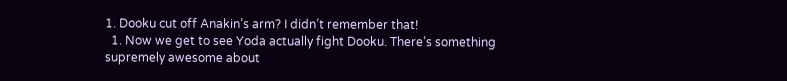1. Dooku cut off Anakin’s arm? I didn’t remember that!
  1. Now we get to see Yoda actually fight Dooku. There’s something supremely awesome about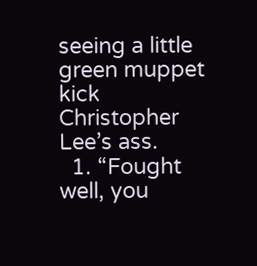seeing a little green muppet kick Christopher Lee’s ass.
  1. “Fought well, you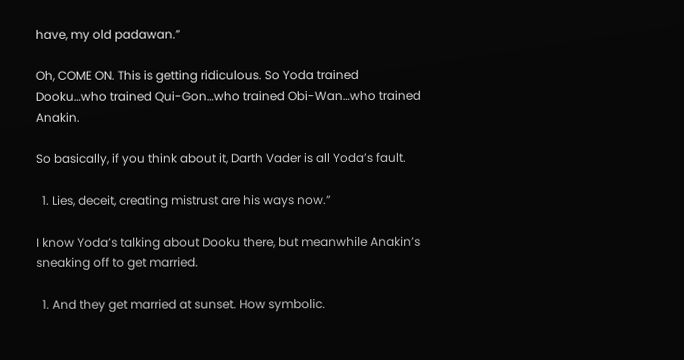have, my old padawan.”

Oh, COME ON. This is getting ridiculous. So Yoda trained Dooku…who trained Qui-Gon…who trained Obi-Wan…who trained Anakin.

So basically, if you think about it, Darth Vader is all Yoda’s fault.

  1. Lies, deceit, creating mistrust are his ways now.”

I know Yoda’s talking about Dooku there, but meanwhile Anakin’s sneaking off to get married.

  1. And they get married at sunset. How symbolic.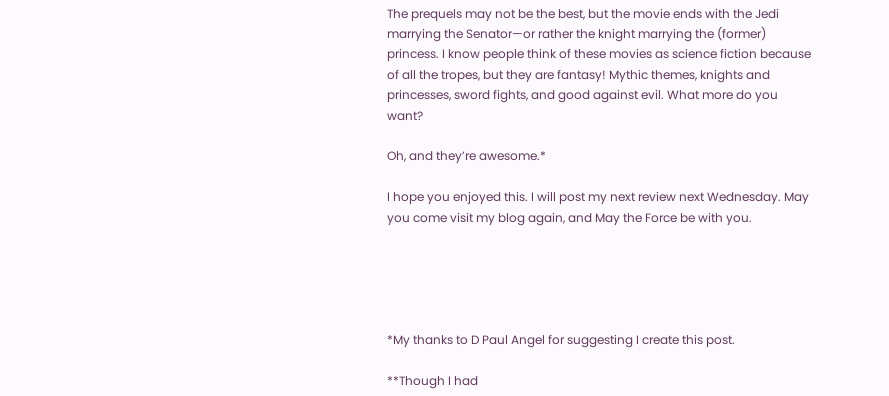The prequels may not be the best, but the movie ends with the Jedi marrying the Senator—or rather the knight marrying the (former) princess. I know people think of these movies as science fiction because of all the tropes, but they are fantasy! Mythic themes, knights and princesses, sword fights, and good against evil. What more do you want?

Oh, and they’re awesome.*

I hope you enjoyed this. I will post my next review next Wednesday. May you come visit my blog again, and May the Force be with you.





*My thanks to D Paul Angel for suggesting I create this post.

**Though I had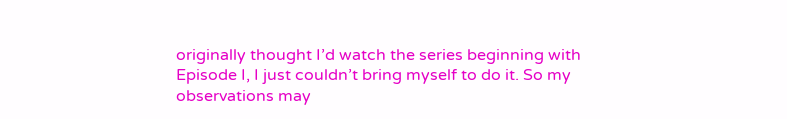originally thought I’d watch the series beginning with Episode I, I just couldn’t bring myself to do it. So my observations may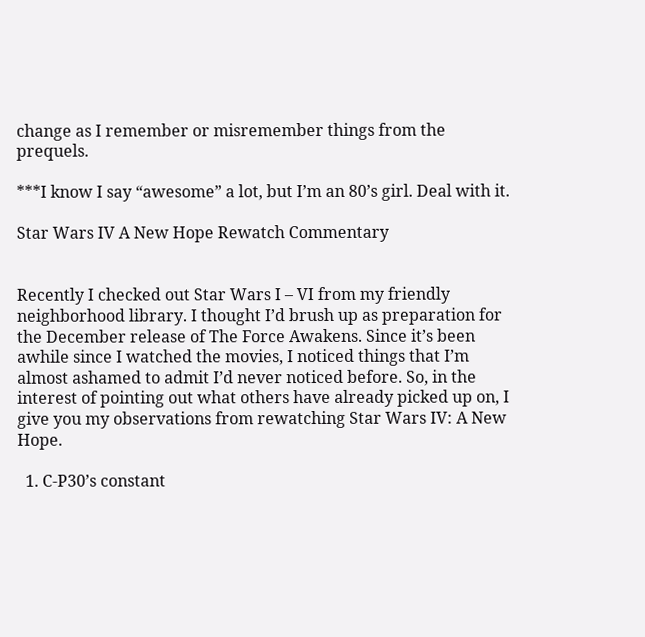change as I remember or misremember things from the prequels.

***I know I say “awesome” a lot, but I’m an 80’s girl. Deal with it.

Star Wars IV A New Hope Rewatch Commentary


Recently I checked out Star Wars I – VI from my friendly neighborhood library. I thought I’d brush up as preparation for the December release of The Force Awakens. Since it’s been awhile since I watched the movies, I noticed things that I’m almost ashamed to admit I’d never noticed before. So, in the interest of pointing out what others have already picked up on, I give you my observations from rewatching Star Wars IV: A New Hope.

  1. C-P30’s constant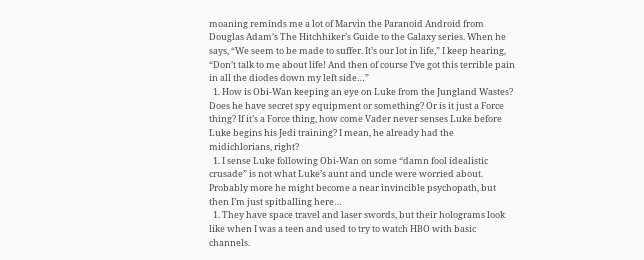moaning reminds me a lot of Marvin the Paranoid Android from Douglas Adam’s The Hitchhiker’s Guide to the Galaxy series. When he says, “We seem to be made to suffer. It’s our lot in life,” I keep hearing, “Don’t talk to me about life! And then of course I’ve got this terrible pain in all the diodes down my left side…”
  1. How is Obi-Wan keeping an eye on Luke from the Jungland Wastes? Does he have secret spy equipment or something? Or is it just a Force thing? If it’s a Force thing, how come Vader never senses Luke before Luke begins his Jedi training? I mean, he already had the midichlorians, right?
  1. I sense Luke following Obi-Wan on some “damn fool idealistic crusade” is not what Luke’s aunt and uncle were worried about. Probably more he might become a near invincible psychopath, but then I’m just spitballing here…
  1. They have space travel and laser swords, but their holograms look like when I was a teen and used to try to watch HBO with basic channels.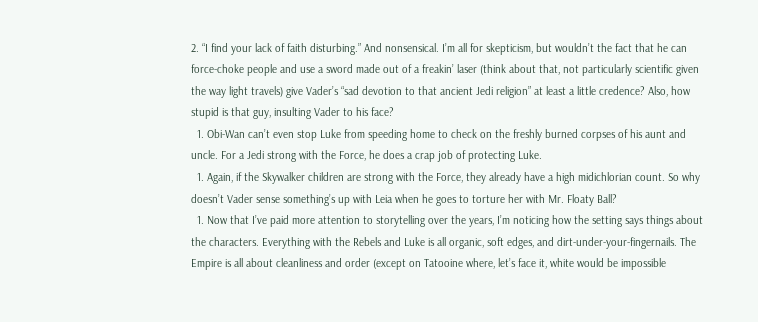2. “I find your lack of faith disturbing.” And nonsensical. I’m all for skepticism, but wouldn’t the fact that he can force-choke people and use a sword made out of a freakin’ laser (think about that, not particularly scientific given the way light travels) give Vader’s “sad devotion to that ancient Jedi religion” at least a little credence? Also, how stupid is that guy, insulting Vader to his face?
  1. Obi-Wan can’t even stop Luke from speeding home to check on the freshly burned corpses of his aunt and uncle. For a Jedi strong with the Force, he does a crap job of protecting Luke.
  1. Again, if the Skywalker children are strong with the Force, they already have a high midichlorian count. So why doesn’t Vader sense something’s up with Leia when he goes to torture her with Mr. Floaty Ball?
  1. Now that I’ve paid more attention to storytelling over the years, I’m noticing how the setting says things about the characters. Everything with the Rebels and Luke is all organic, soft edges, and dirt-under-your-fingernails. The Empire is all about cleanliness and order (except on Tatooine where, let’s face it, white would be impossible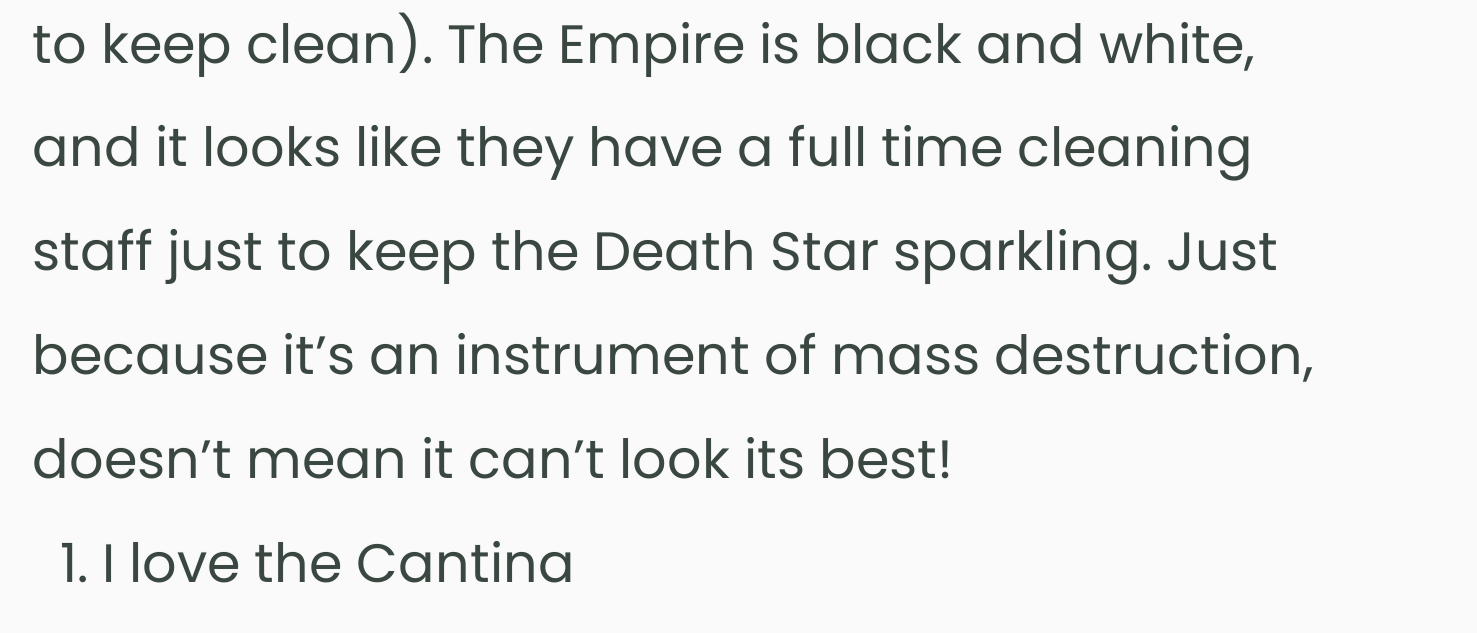to keep clean). The Empire is black and white, and it looks like they have a full time cleaning staff just to keep the Death Star sparkling. Just because it’s an instrument of mass destruction, doesn’t mean it can’t look its best!
  1. I love the Cantina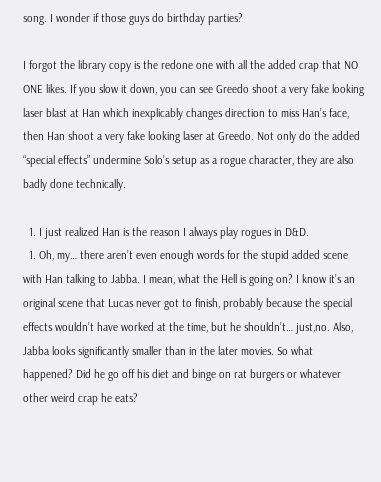song. I wonder if those guys do birthday parties?

I forgot the library copy is the redone one with all the added crap that NO ONE likes. If you slow it down, you can see Greedo shoot a very fake looking laser blast at Han which inexplicably changes direction to miss Han’s face, then Han shoot a very fake looking laser at Greedo. Not only do the added “special effects” undermine Solo’s setup as a rogue character, they are also badly done technically.

  1. I just realized Han is the reason I always play rogues in D&D.
  1. Oh, my… there aren’t even enough words for the stupid added scene with Han talking to Jabba. I mean, what the Hell is going on? I know it’s an original scene that Lucas never got to finish, probably because the special effects wouldn’t have worked at the time, but he shouldn’t… just,no. Also, Jabba looks significantly smaller than in the later movies. So what happened? Did he go off his diet and binge on rat burgers or whatever other weird crap he eats?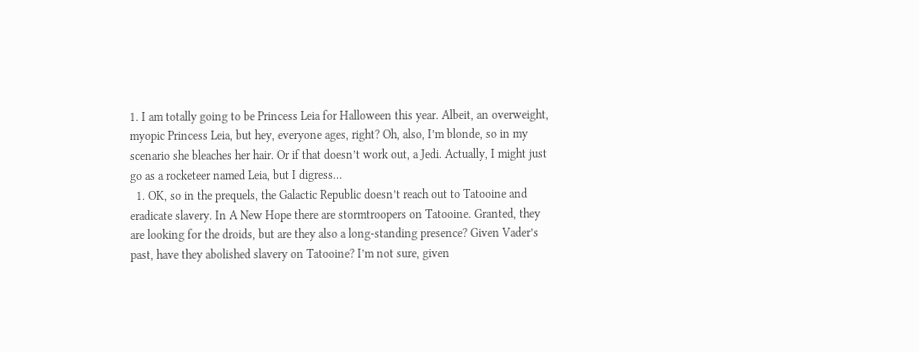1. I am totally going to be Princess Leia for Halloween this year. Albeit, an overweight, myopic Princess Leia, but hey, everyone ages, right? Oh, also, I’m blonde, so in my scenario she bleaches her hair. Or if that doesn’t work out, a Jedi. Actually, I might just go as a rocketeer named Leia, but I digress…
  1. OK, so in the prequels, the Galactic Republic doesn’t reach out to Tatooine and eradicate slavery. In A New Hope there are stormtroopers on Tatooine. Granted, they are looking for the droids, but are they also a long-standing presence? Given Vader’s past, have they abolished slavery on Tatooine? I’m not sure, given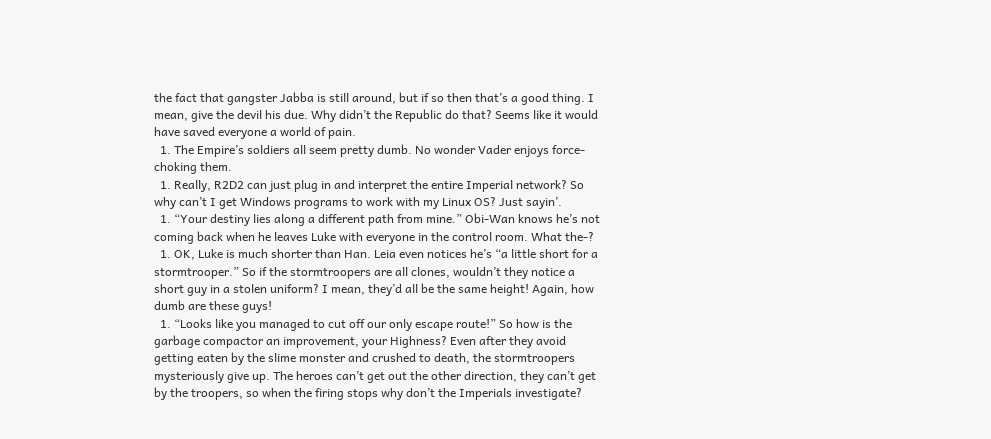the fact that gangster Jabba is still around, but if so then that’s a good thing. I mean, give the devil his due. Why didn’t the Republic do that? Seems like it would have saved everyone a world of pain.
  1. The Empire’s soldiers all seem pretty dumb. No wonder Vader enjoys force-choking them.
  1. Really, R2D2 can just plug in and interpret the entire Imperial network? So why can’t I get Windows programs to work with my Linux OS? Just sayin’.
  1. “Your destiny lies along a different path from mine.” Obi-Wan knows he’s not coming back when he leaves Luke with everyone in the control room. What the-?
  1. OK, Luke is much shorter than Han. Leia even notices he’s “a little short for a stormtrooper.” So if the stormtroopers are all clones, wouldn’t they notice a short guy in a stolen uniform? I mean, they’d all be the same height! Again, how dumb are these guys!
  1. “Looks like you managed to cut off our only escape route!” So how is the garbage compactor an improvement, your Highness? Even after they avoid getting eaten by the slime monster and crushed to death, the stormtroopers mysteriously give up. The heroes can’t get out the other direction, they can’t get by the troopers, so when the firing stops why don’t the Imperials investigate?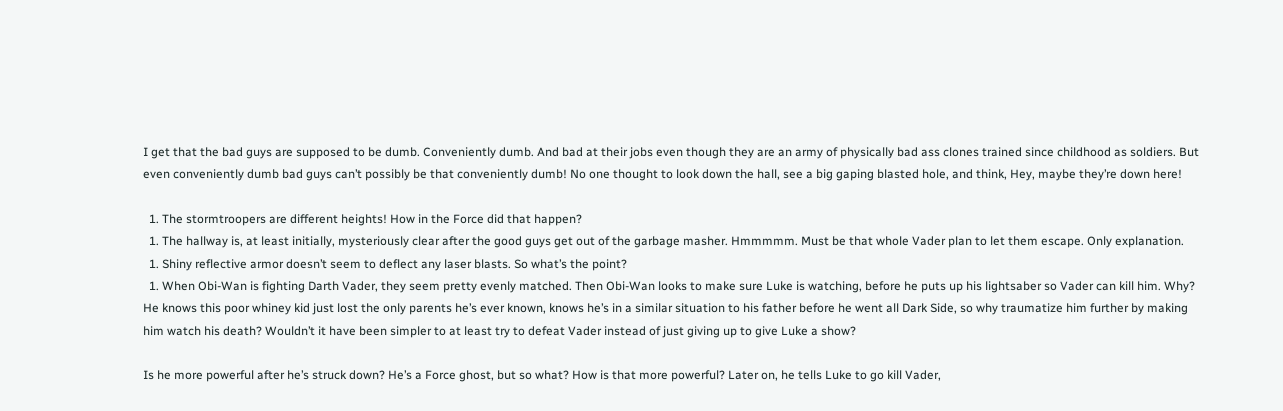I get that the bad guys are supposed to be dumb. Conveniently dumb. And bad at their jobs even though they are an army of physically bad ass clones trained since childhood as soldiers. But even conveniently dumb bad guys can’t possibly be that conveniently dumb! No one thought to look down the hall, see a big gaping blasted hole, and think, Hey, maybe they’re down here!

  1. The stormtroopers are different heights! How in the Force did that happen?
  1. The hallway is, at least initially, mysteriously clear after the good guys get out of the garbage masher. Hmmmmm. Must be that whole Vader plan to let them escape. Only explanation.
  1. Shiny reflective armor doesn’t seem to deflect any laser blasts. So what’s the point?
  1. When Obi-Wan is fighting Darth Vader, they seem pretty evenly matched. Then Obi-Wan looks to make sure Luke is watching, before he puts up his lightsaber so Vader can kill him. Why? He knows this poor whiney kid just lost the only parents he’s ever known, knows he’s in a similar situation to his father before he went all Dark Side, so why traumatize him further by making him watch his death? Wouldn’t it have been simpler to at least try to defeat Vader instead of just giving up to give Luke a show?

Is he more powerful after he’s struck down? He’s a Force ghost, but so what? How is that more powerful? Later on, he tells Luke to go kill Vader,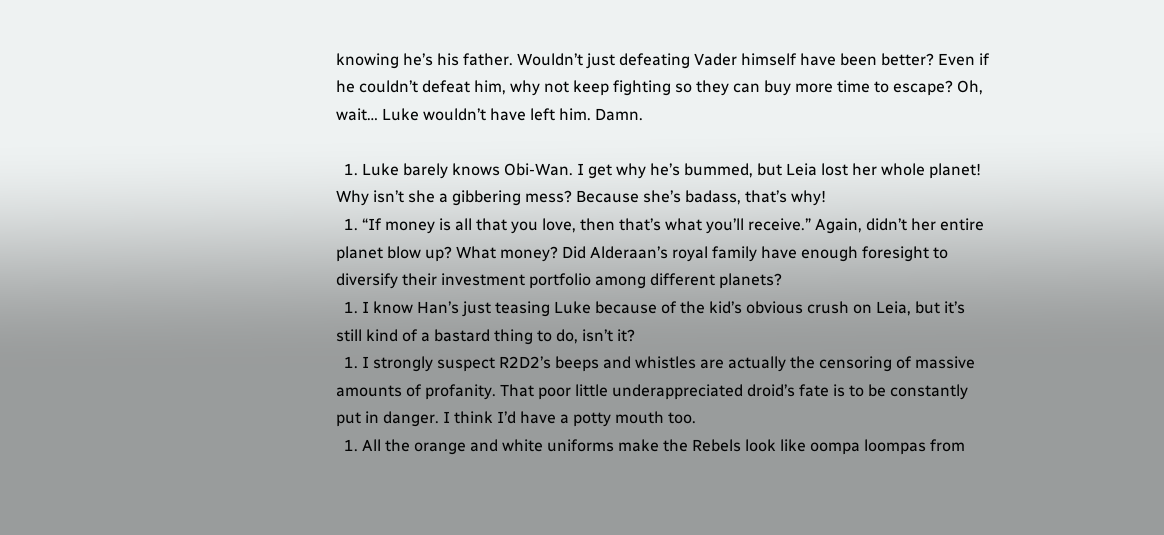knowing he’s his father. Wouldn’t just defeating Vader himself have been better? Even if he couldn’t defeat him, why not keep fighting so they can buy more time to escape? Oh, wait… Luke wouldn’t have left him. Damn.

  1. Luke barely knows Obi-Wan. I get why he’s bummed, but Leia lost her whole planet! Why isn’t she a gibbering mess? Because she’s badass, that’s why!
  1. “If money is all that you love, then that’s what you’ll receive.” Again, didn’t her entire planet blow up? What money? Did Alderaan’s royal family have enough foresight to diversify their investment portfolio among different planets?
  1. I know Han’s just teasing Luke because of the kid’s obvious crush on Leia, but it’s still kind of a bastard thing to do, isn’t it?
  1. I strongly suspect R2D2’s beeps and whistles are actually the censoring of massive amounts of profanity. That poor little underappreciated droid’s fate is to be constantly put in danger. I think I’d have a potty mouth too.
  1. All the orange and white uniforms make the Rebels look like oompa loompas from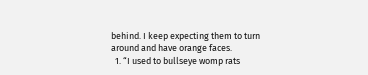behind. I keep expecting them to turn around and have orange faces.
  1. “I used to bullseye womp rats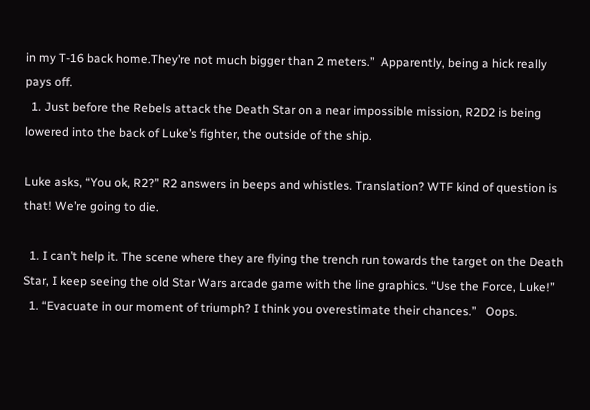in my T-16 back home.They’re not much bigger than 2 meters.”  Apparently, being a hick really pays off.
  1. Just before the Rebels attack the Death Star on a near impossible mission, R2D2 is being lowered into the back of Luke’s fighter, the outside of the ship.

Luke asks, “You ok, R2?” R2 answers in beeps and whistles. Translation? WTF kind of question is that! We’re going to die.

  1. I can’t help it. The scene where they are flying the trench run towards the target on the Death Star, I keep seeing the old Star Wars arcade game with the line graphics. “Use the Force, Luke!”
  1. “Evacuate in our moment of triumph? I think you overestimate their chances.”   Oops.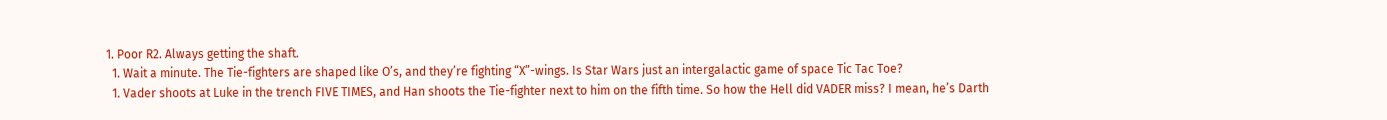1. Poor R2. Always getting the shaft.
  1. Wait a minute. The Tie-fighters are shaped like O’s, and they’re fighting “X”-wings. Is Star Wars just an intergalactic game of space Tic Tac Toe?
  1. Vader shoots at Luke in the trench FIVE TIMES, and Han shoots the Tie-fighter next to him on the fifth time. So how the Hell did VADER miss? I mean, he’s Darth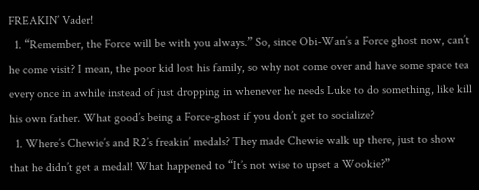FREAKIN’ Vader!
  1. “Remember, the Force will be with you always.” So, since Obi-Wan’s a Force ghost now, can’t he come visit? I mean, the poor kid lost his family, so why not come over and have some space tea every once in awhile instead of just dropping in whenever he needs Luke to do something, like kill his own father. What good’s being a Force-ghost if you don’t get to socialize?
  1. Where’s Chewie’s and R2’s freakin’ medals? They made Chewie walk up there, just to show that he didn’t get a medal! What happened to “It’s not wise to upset a Wookie?”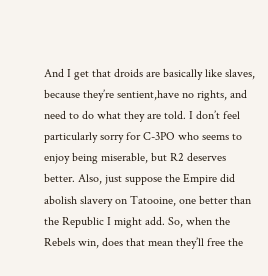And I get that droids are basically like slaves, because they’re sentient,have no rights, and need to do what they are told. I don’t feel particularly sorry for C-3PO who seems to enjoy being miserable, but R2 deserves better. Also, just suppose the Empire did abolish slavery on Tatooine, one better than the Republic I might add. So, when the Rebels win, does that mean they’ll free the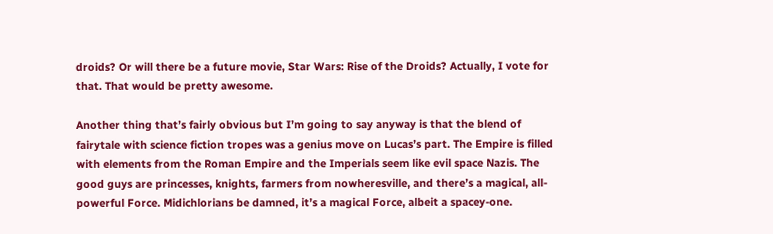droids? Or will there be a future movie, Star Wars: Rise of the Droids? Actually, I vote for that. That would be pretty awesome.

Another thing that’s fairly obvious but I’m going to say anyway is that the blend of fairytale with science fiction tropes was a genius move on Lucas’s part. The Empire is filled with elements from the Roman Empire and the Imperials seem like evil space Nazis. The good guys are princesses, knights, farmers from nowheresville, and there’s a magical, all-powerful Force. Midichlorians be damned, it’s a magical Force, albeit a spacey-one.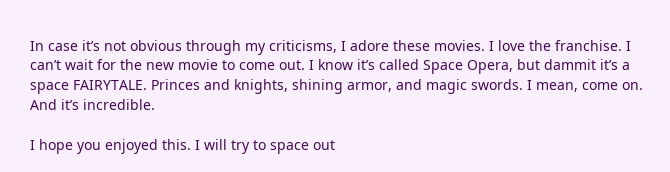In case it’s not obvious through my criticisms, I adore these movies. I love the franchise. I can’t wait for the new movie to come out. I know it’s called Space Opera, but dammit it’s a space FAIRYTALE. Princes and knights, shining armor, and magic swords. I mean, come on. And it’s incredible.

I hope you enjoyed this. I will try to space out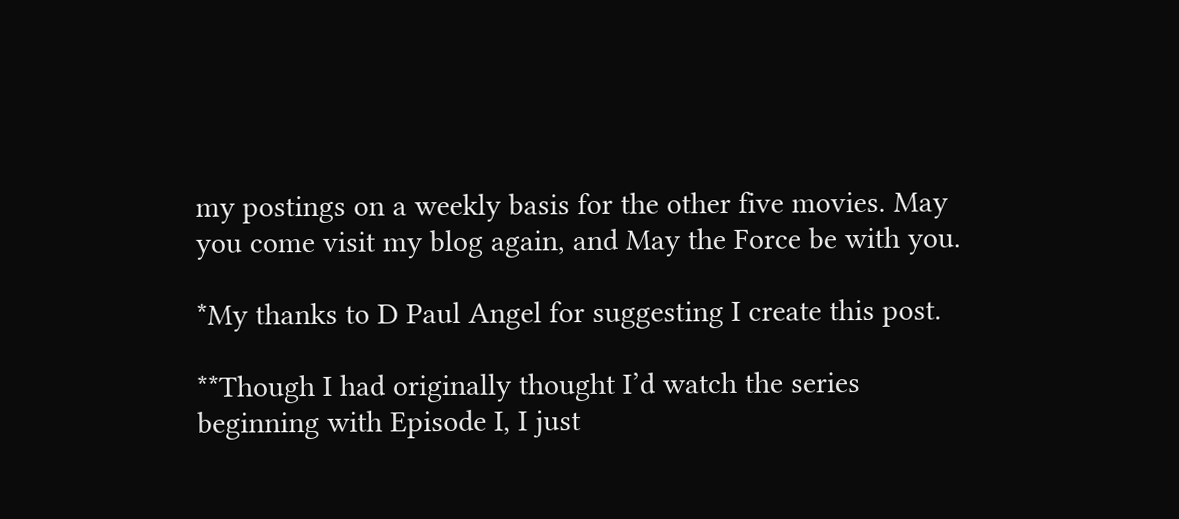my postings on a weekly basis for the other five movies. May you come visit my blog again, and May the Force be with you.

*My thanks to D Paul Angel for suggesting I create this post.

**Though I had originally thought I’d watch the series beginning with Episode I, I just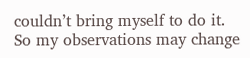couldn’t bring myself to do it. So my observations may change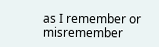as I remember or misremember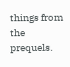things from the prequels.